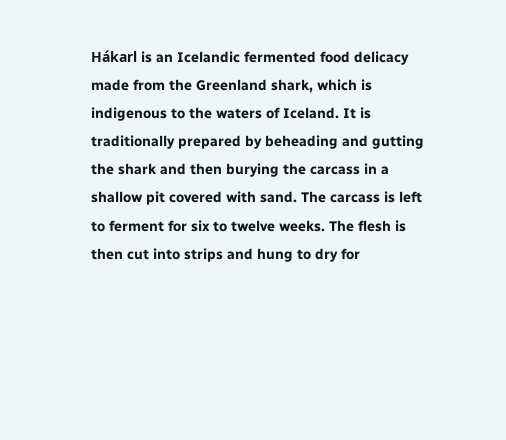Hákarl is an Icelandic fermented food delicacy made from the Greenland shark, which is indigenous to the waters of Iceland. It is traditionally prepared by beheading and gutting the shark and then burying the carcass in a shallow pit covered with sand. The carcass is left to ferment for six to twelve weeks. The flesh is then cut into strips and hung to dry for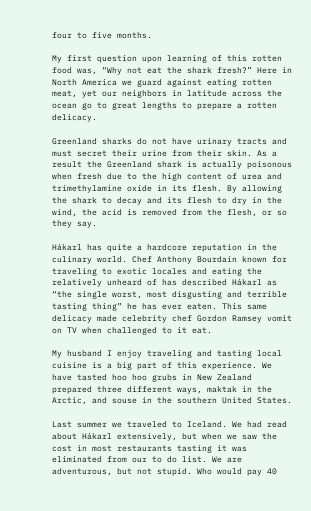four to five months.

My first question upon learning of this rotten food was, “Why not eat the shark fresh?” Here in North America we guard against eating rotten meat, yet our neighbors in latitude across the ocean go to great lengths to prepare a rotten delicacy.

Greenland sharks do not have urinary tracts and must secret their urine from their skin. As a result the Greenland shark is actually poisonous when fresh due to the high content of urea and trimethylamine oxide in its flesh. By allowing the shark to decay and its flesh to dry in the wind, the acid is removed from the flesh, or so they say.

Hákarl has quite a hardcore reputation in the culinary world. Chef Anthony Bourdain known for traveling to exotic locales and eating the relatively unheard of has described Hákarl as “the single worst, most disgusting and terrible tasting thing” he has ever eaten. This same delicacy made celebrity chef Gordon Ramsey vomit on TV when challenged to it eat.

My husband I enjoy traveling and tasting local cuisine is a big part of this experience. We have tasted hoo hoo grubs in New Zealand prepared three different ways, maktak in the Arctic, and souse in the southern United States.

Last summer we traveled to Iceland. We had read about Hákarl extensively, but when we saw the cost in most restaurants tasting it was eliminated from our to do list. We are adventurous, but not stupid. Who would pay 40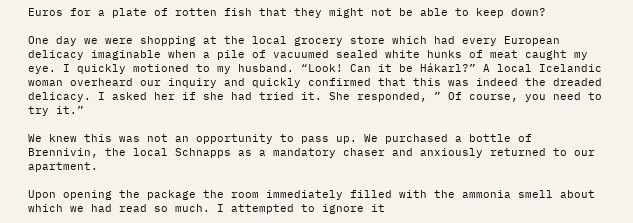Euros for a plate of rotten fish that they might not be able to keep down?

One day we were shopping at the local grocery store which had every European delicacy imaginable when a pile of vacuumed sealed white hunks of meat caught my eye. I quickly motioned to my husband. “Look! Can it be Hákarl?” A local Icelandic woman overheard our inquiry and quickly confirmed that this was indeed the dreaded delicacy. I asked her if she had tried it. She responded, ” Of course, you need to try it.”

We knew this was not an opportunity to pass up. We purchased a bottle of Brennivin, the local Schnapps as a mandatory chaser and anxiously returned to our apartment.

Upon opening the package the room immediately filled with the ammonia smell about which we had read so much. I attempted to ignore it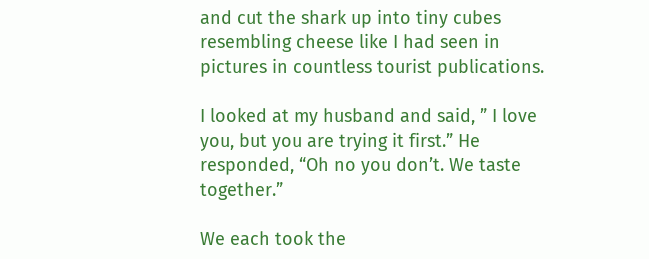and cut the shark up into tiny cubes resembling cheese like I had seen in pictures in countless tourist publications.

I looked at my husband and said, ” I love you, but you are trying it first.” He responded, “Oh no you don’t. We taste together.”

We each took the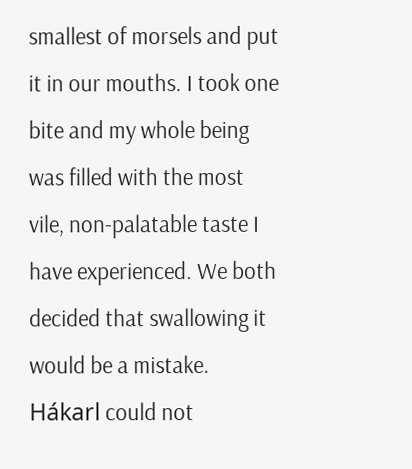smallest of morsels and put it in our mouths. I took one bite and my whole being was filled with the most vile, non-palatable taste I have experienced. We both decided that swallowing it would be a mistake. Hákarl could not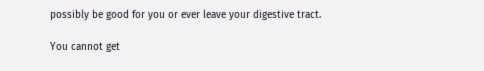possibly be good for you or ever leave your digestive tract.

You cannot get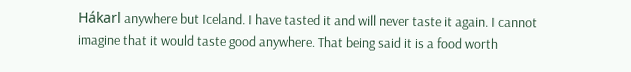Hákarl anywhere but Iceland. I have tasted it and will never taste it again. I cannot imagine that it would taste good anywhere. That being said it is a food worth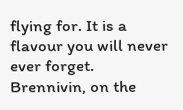flying for. It is a flavour you will never ever forget. Brennivin, on the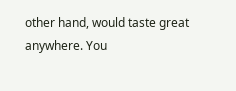other hand, would taste great anywhere. You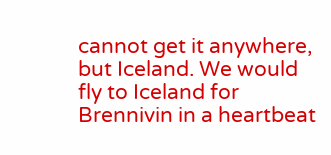cannot get it anywhere, but Iceland. We would fly to Iceland for Brennivin in a heartbeat